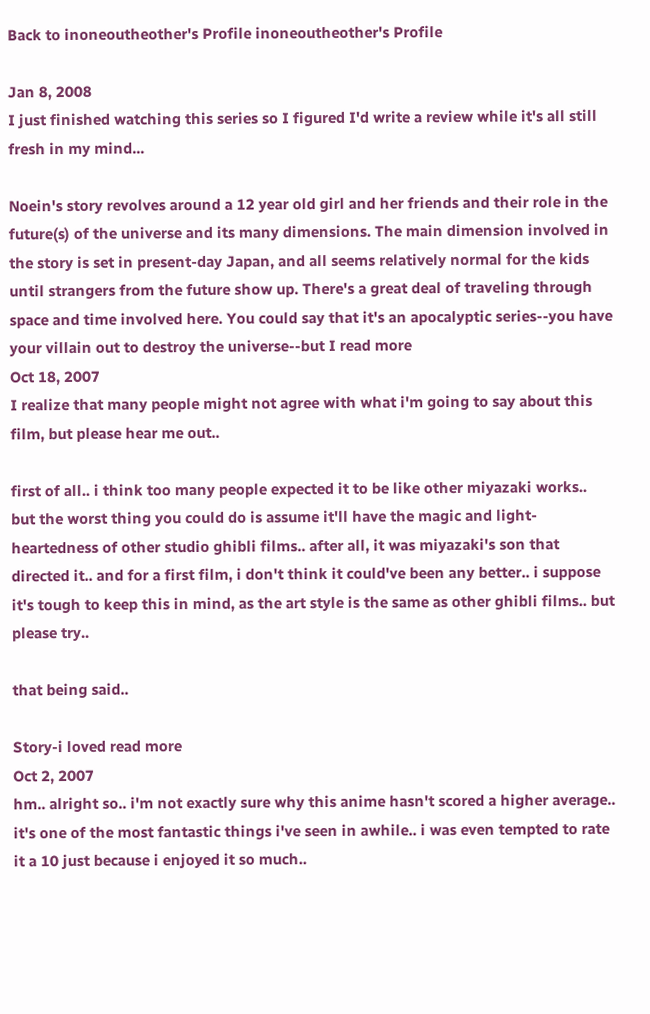Back to inoneoutheother's Profile inoneoutheother's Profile

Jan 8, 2008
I just finished watching this series so I figured I'd write a review while it's all still fresh in my mind...

Noein's story revolves around a 12 year old girl and her friends and their role in the future(s) of the universe and its many dimensions. The main dimension involved in the story is set in present-day Japan, and all seems relatively normal for the kids until strangers from the future show up. There's a great deal of traveling through space and time involved here. You could say that it's an apocalyptic series--you have your villain out to destroy the universe--but I read more
Oct 18, 2007
I realize that many people might not agree with what i'm going to say about this film, but please hear me out..

first of all.. i think too many people expected it to be like other miyazaki works.. but the worst thing you could do is assume it'll have the magic and light-heartedness of other studio ghibli films.. after all, it was miyazaki's son that directed it.. and for a first film, i don't think it could've been any better.. i suppose it's tough to keep this in mind, as the art style is the same as other ghibli films.. but please try..

that being said..

Story-i loved read more
Oct 2, 2007
hm.. alright so.. i'm not exactly sure why this anime hasn't scored a higher average.. it's one of the most fantastic things i've seen in awhile.. i was even tempted to rate it a 10 just because i enjoyed it so much..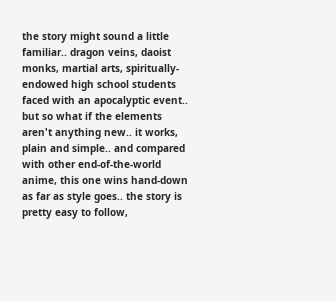the story might sound a little familiar.. dragon veins, daoist monks, martial arts, spiritually-endowed high school students faced with an apocalyptic event.. but so what if the elements aren't anything new.. it works, plain and simple.. and compared with other end-of-the-world anime, this one wins hand-down as far as style goes.. the story is pretty easy to follow,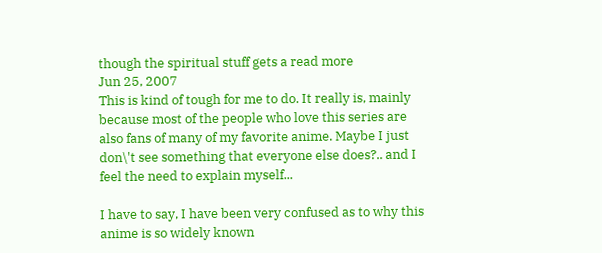though the spiritual stuff gets a read more
Jun 25, 2007
This is kind of tough for me to do. It really is, mainly because most of the people who love this series are also fans of many of my favorite anime. Maybe I just don\'t see something that everyone else does?.. and I feel the need to explain myself...

I have to say, I have been very confused as to why this anime is so widely known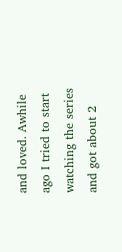and loved. Awhile ago I tried to start watching the series and got about 2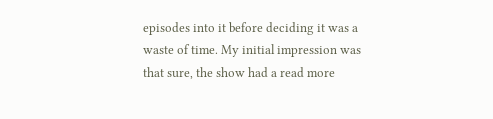episodes into it before deciding it was a waste of time. My initial impression was that sure, the show had a read more